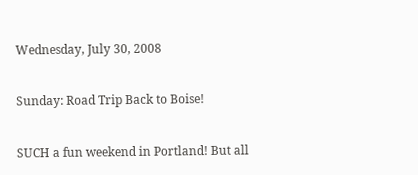Wednesday, July 30, 2008

Sunday: Road Trip Back to Boise!

SUCH a fun weekend in Portland! But all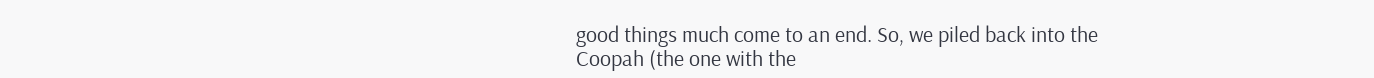good things much come to an end. So, we piled back into the Coopah (the one with the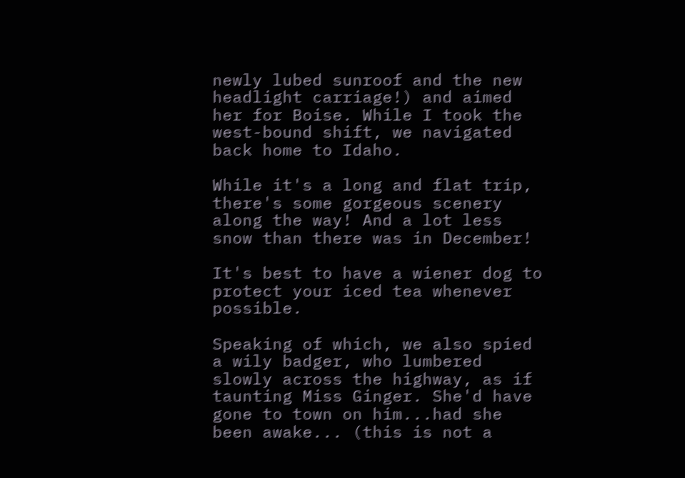newly lubed sunroof and the new headlight carriage!) and aimed her for Boise. While I took the west-bound shift, we navigated back home to Idaho.

While it's a long and flat trip, there's some gorgeous scenery along the way! And a lot less snow than there was in December!

It's best to have a wiener dog to protect your iced tea whenever possible.

Speaking of which, we also spied a wily badger, who lumbered slowly across the highway, as if taunting Miss Ginger. She'd have gone to town on him...had she been awake... (this is not a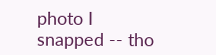photo I snapped -- tho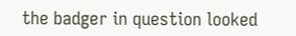the badger in question looked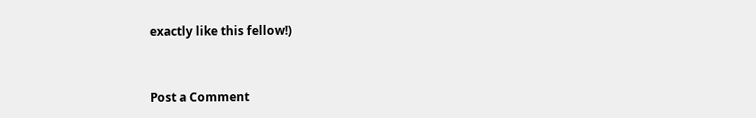exactly like this fellow!)


Post a Comment